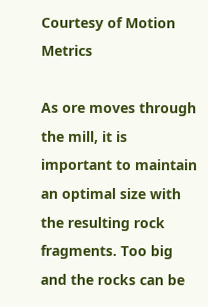Courtesy of Motion Metrics

As ore moves through the mill, it is important to maintain an optimal size with the resulting rock fragments. Too big and the rocks can be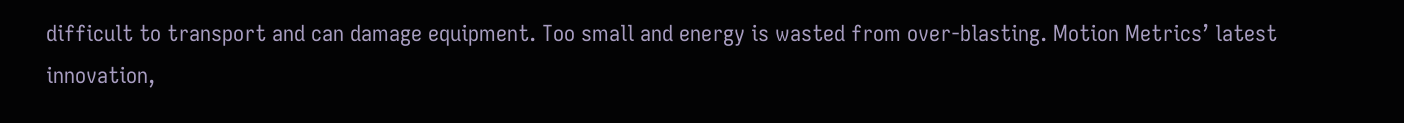difficult to transport and can damage equipment. Too small and energy is wasted from over-blasting. Motion Metrics’ latest innovation,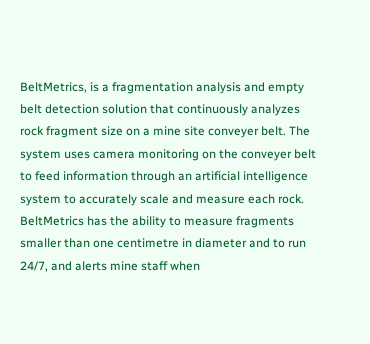BeltMetrics, is a fragmentation analysis and empty belt detection solution that continuously analyzes rock fragment size on a mine site conveyer belt. The system uses camera monitoring on the conveyer belt to feed information through an artificial intelligence system to accurately scale and measure each rock. BeltMetrics has the ability to measure fragments smaller than one centimetre in diameter and to run 24/7, and alerts mine staff when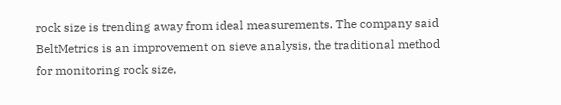rock size is trending away from ideal measurements. The company said BeltMetrics is an improvement on sieve analysis, the traditional method for monitoring rock size,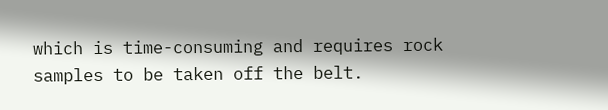which is time-consuming and requires rock samples to be taken off the belt.